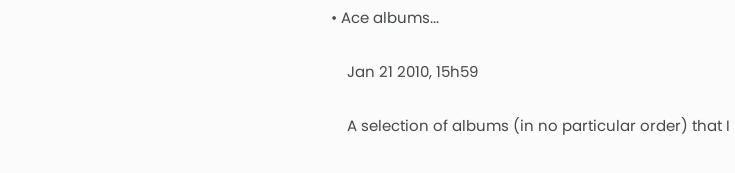• Ace albums...

    Jan 21 2010, 15h59

    A selection of albums (in no particular order) that I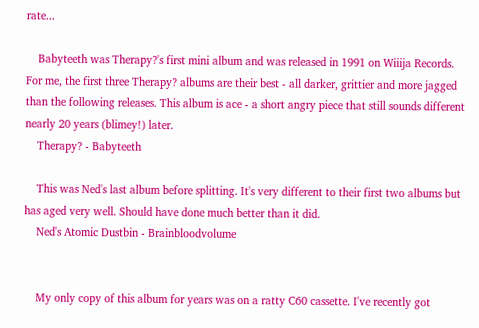rate...

    Babyteeth was Therapy?'s first mini album and was released in 1991 on Wiiija Records. For me, the first three Therapy? albums are their best - all darker, grittier and more jagged than the following releases. This album is ace - a short angry piece that still sounds different nearly 20 years (blimey!) later.
    Therapy? - Babyteeth

    This was Ned's last album before splitting. It's very different to their first two albums but has aged very well. Should have done much better than it did.
    Ned's Atomic Dustbin - Brainbloodvolume


    My only copy of this album for years was on a ratty C60 cassette. I've recently got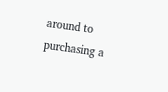around to purchasing a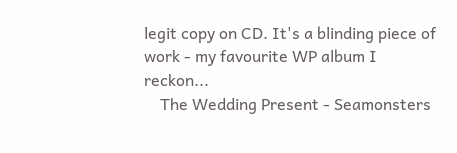legit copy on CD. It's a blinding piece of work - my favourite WP album I reckon...
    The Wedding Present - Seamonsters